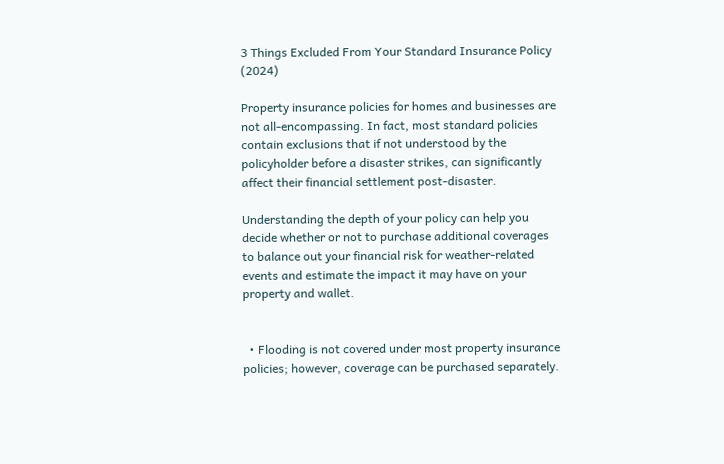3 Things Excluded From Your Standard Insurance Policy (2024)

Property insurance policies for homes and businesses are not all-encompassing. In fact, most standard policies contain exclusions that if not understood by the policyholder before a disaster strikes, can significantly affect their financial settlement post-disaster.

Understanding the depth of your policy can help you decide whether or not to purchase additional coverages to balance out your financial risk for weather-related events and estimate the impact it may have on your property and wallet.


  • Flooding is not covered under most property insurance policies; however, coverage can be purchased separately.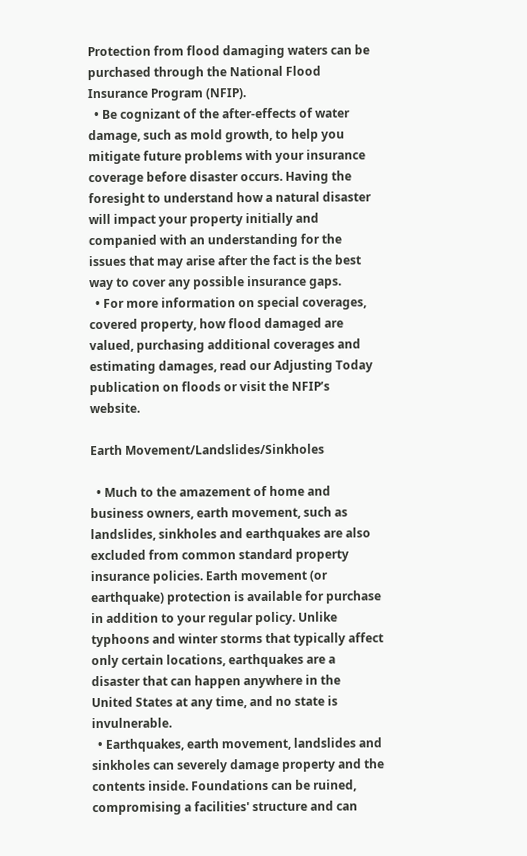Protection from flood damaging waters can be purchased through the National Flood Insurance Program (NFIP).
  • Be cognizant of the after-effects of water damage, such as mold growth, to help you mitigate future problems with your insurance coverage before disaster occurs. Having the foresight to understand how a natural disaster will impact your property initially and companied with an understanding for the issues that may arise after the fact is the best way to cover any possible insurance gaps.
  • For more information on special coverages, covered property, how flood damaged are valued, purchasing additional coverages and estimating damages, read our Adjusting Today publication on floods or visit the NFIP’s website.

Earth Movement/Landslides/Sinkholes

  • Much to the amazement of home and business owners, earth movement, such as landslides, sinkholes and earthquakes are also excluded from common standard property insurance policies. Earth movement (or earthquake) protection is available for purchase in addition to your regular policy. Unlike typhoons and winter storms that typically affect only certain locations, earthquakes are a disaster that can happen anywhere in the United States at any time, and no state is invulnerable.
  • Earthquakes, earth movement, landslides and sinkholes can severely damage property and the contents inside. Foundations can be ruined, compromising a facilities' structure and can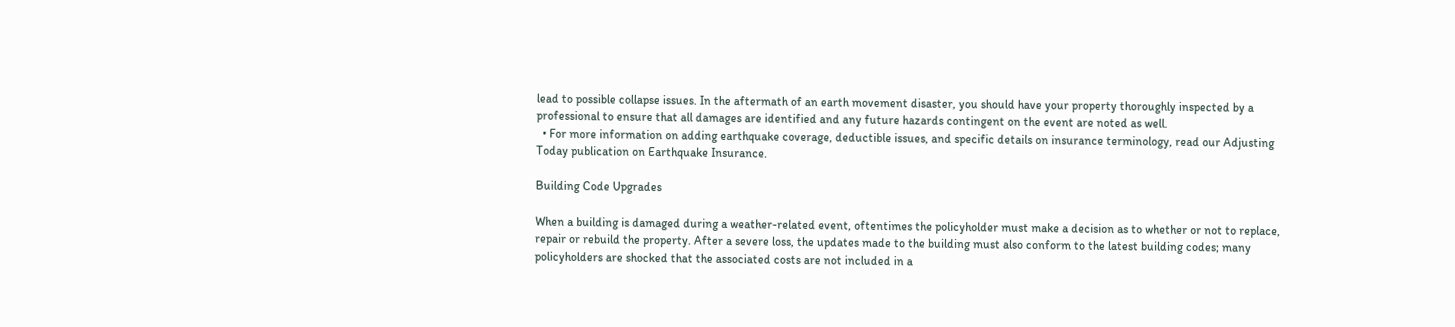lead to possible collapse issues. In the aftermath of an earth movement disaster, you should have your property thoroughly inspected by a professional to ensure that all damages are identified and any future hazards contingent on the event are noted as well.
  • For more information on adding earthquake coverage, deductible issues, and specific details on insurance terminology, read our Adjusting Today publication on Earthquake Insurance.

Building Code Upgrades

When a building is damaged during a weather-related event, oftentimes the policyholder must make a decision as to whether or not to replace, repair or rebuild the property. After a severe loss, the updates made to the building must also conform to the latest building codes; many policyholders are shocked that the associated costs are not included in a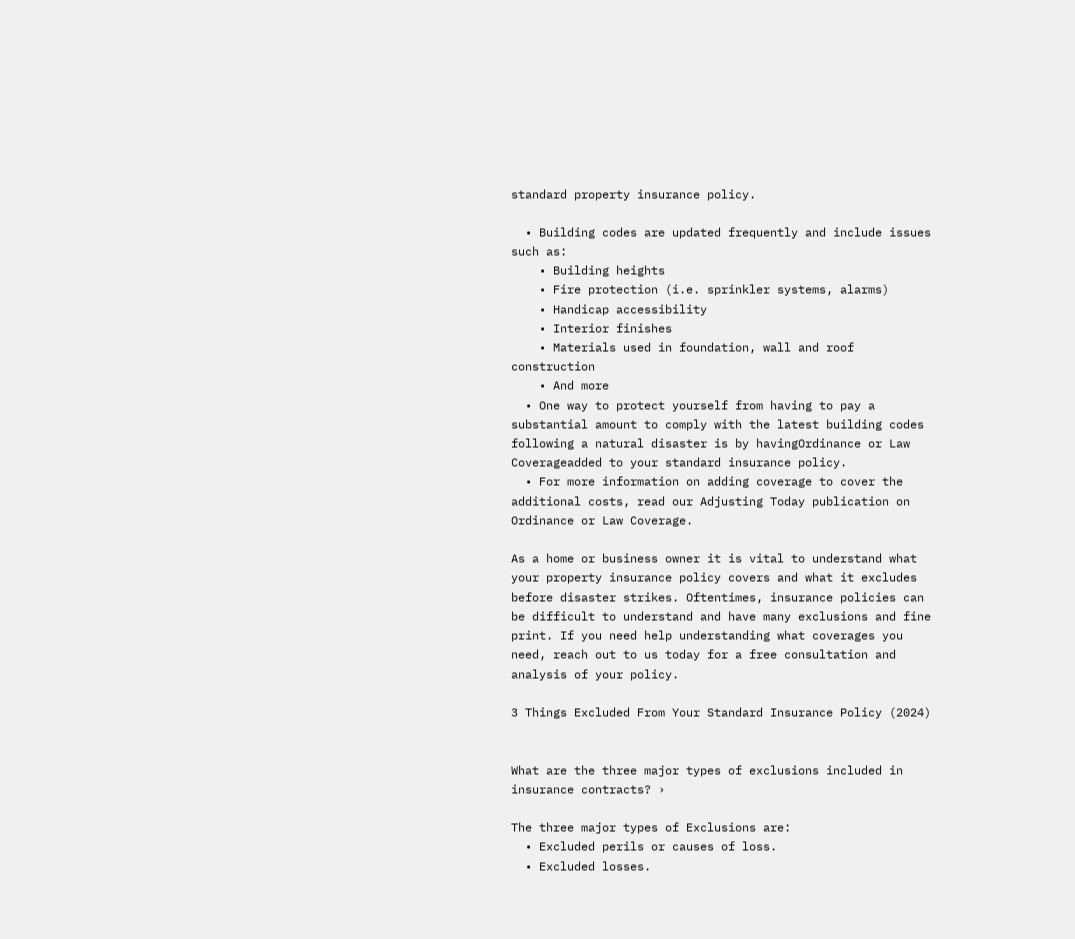standard property insurance policy.

  • Building codes are updated frequently and include issues such as:
    • Building heights
    • Fire protection (i.e. sprinkler systems, alarms)
    • Handicap accessibility
    • Interior finishes
    • Materials used in foundation, wall and roof construction
    • And more
  • One way to protect yourself from having to pay a substantial amount to comply with the latest building codes following a natural disaster is by havingOrdinance or Law Coverageadded to your standard insurance policy.
  • For more information on adding coverage to cover the additional costs, read our Adjusting Today publication on Ordinance or Law Coverage.

As a home or business owner it is vital to understand what your property insurance policy covers and what it excludes before disaster strikes. Oftentimes, insurance policies can be difficult to understand and have many exclusions and fine print. If you need help understanding what coverages you need, reach out to us today for a free consultation and analysis of your policy.

3 Things Excluded From Your Standard Insurance Policy (2024)


What are the three major types of exclusions included in insurance contracts? ›

The three major types of Exclusions are:
  • Excluded perils or causes of loss.
  • Excluded losses.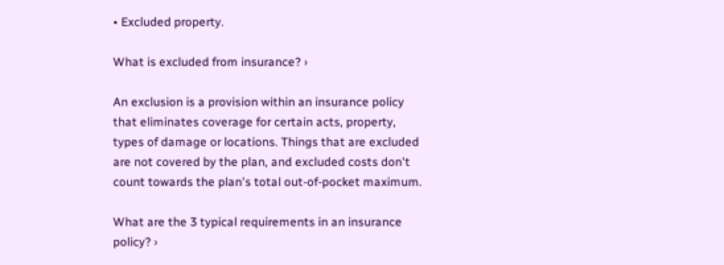• Excluded property.

What is excluded from insurance? ›

An exclusion is a provision within an insurance policy that eliminates coverage for certain acts, property, types of damage or locations. Things that are excluded are not covered by the plan, and excluded costs don't count towards the plan's total out-of-pocket maximum.

What are the 3 typical requirements in an insurance policy? ›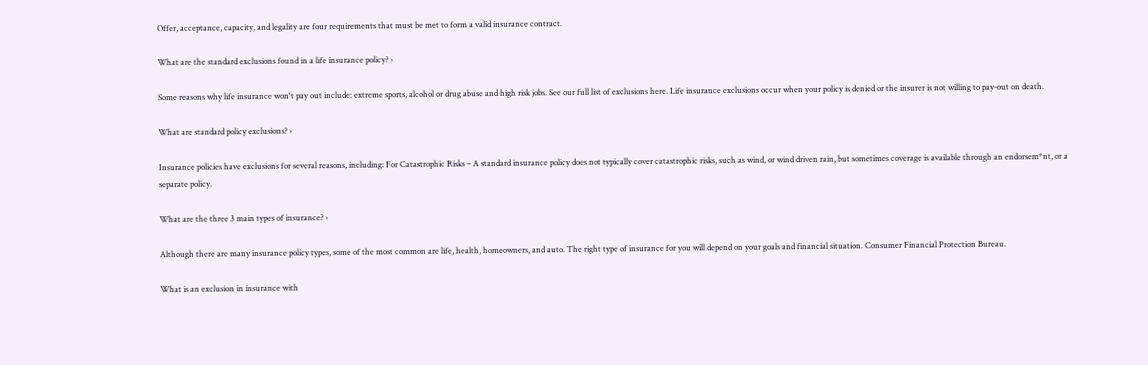Offer, acceptance, capacity, and legality are four requirements that must be met to form a valid insurance contract.

What are the standard exclusions found in a life insurance policy? ›

Some reasons why life insurance won't pay out include: extreme sports, alcohol or drug abuse and high risk jobs. See our full list of exclusions here. Life insurance exclusions occur when your policy is denied or the insurer is not willing to pay-out on death.

What are standard policy exclusions? ›

Insurance policies have exclusions for several reasons, including: For Catastrophic Risks – A standard insurance policy does not typically cover catastrophic risks, such as wind, or wind driven rain, but sometimes coverage is available through an endorsem*nt, or a separate policy.

What are the three 3 main types of insurance? ›

Although there are many insurance policy types, some of the most common are life, health, homeowners, and auto. The right type of insurance for you will depend on your goals and financial situation. Consumer Financial Protection Bureau.

What is an exclusion in insurance with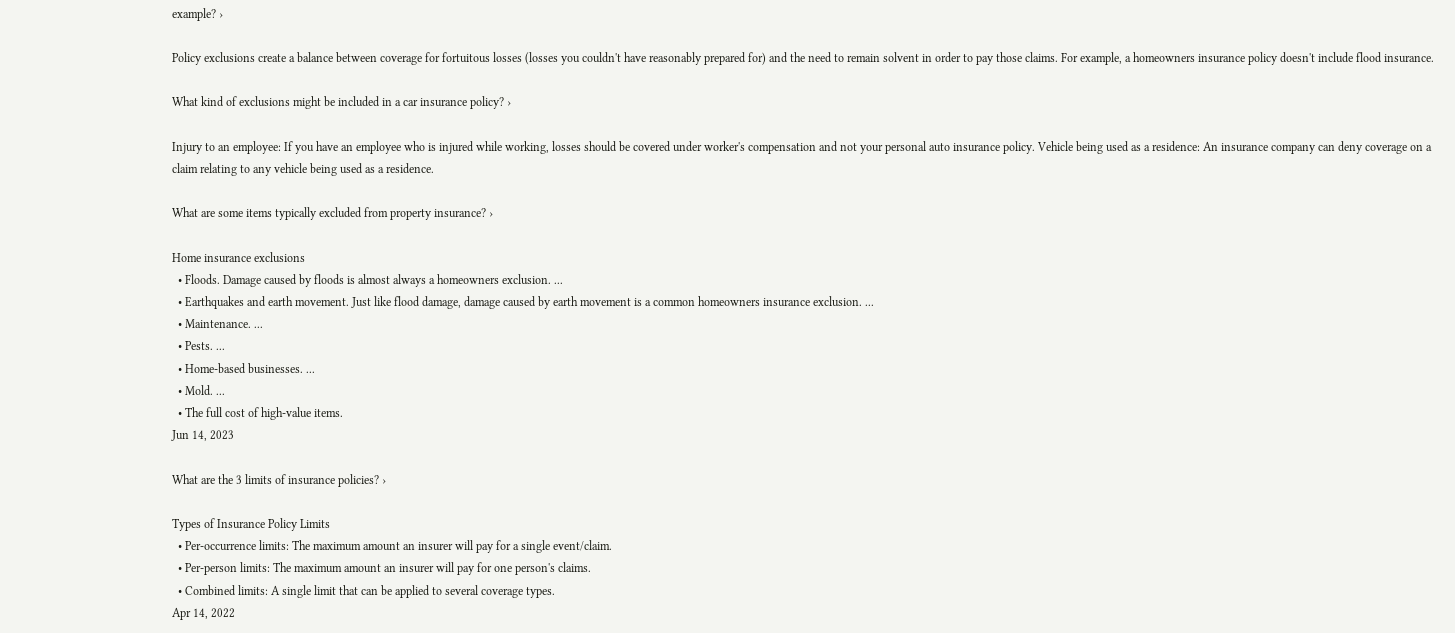example? ›

Policy exclusions create a balance between coverage for fortuitous losses (losses you couldn't have reasonably prepared for) and the need to remain solvent in order to pay those claims. For example, a homeowners insurance policy doesn't include flood insurance.

What kind of exclusions might be included in a car insurance policy? ›

Injury to an employee: If you have an employee who is injured while working, losses should be covered under worker's compensation and not your personal auto insurance policy. Vehicle being used as a residence: An insurance company can deny coverage on a claim relating to any vehicle being used as a residence.

What are some items typically excluded from property insurance? ›

Home insurance exclusions
  • Floods. Damage caused by floods is almost always a homeowners exclusion. ...
  • Earthquakes and earth movement. Just like flood damage, damage caused by earth movement is a common homeowners insurance exclusion. ...
  • Maintenance. ...
  • Pests. ...
  • Home-based businesses. ...
  • Mold. ...
  • The full cost of high-value items.
Jun 14, 2023

What are the 3 limits of insurance policies? ›

Types of Insurance Policy Limits
  • Per-occurrence limits: The maximum amount an insurer will pay for a single event/claim.
  • Per-person limits: The maximum amount an insurer will pay for one person's claims.
  • Combined limits: A single limit that can be applied to several coverage types.
Apr 14, 2022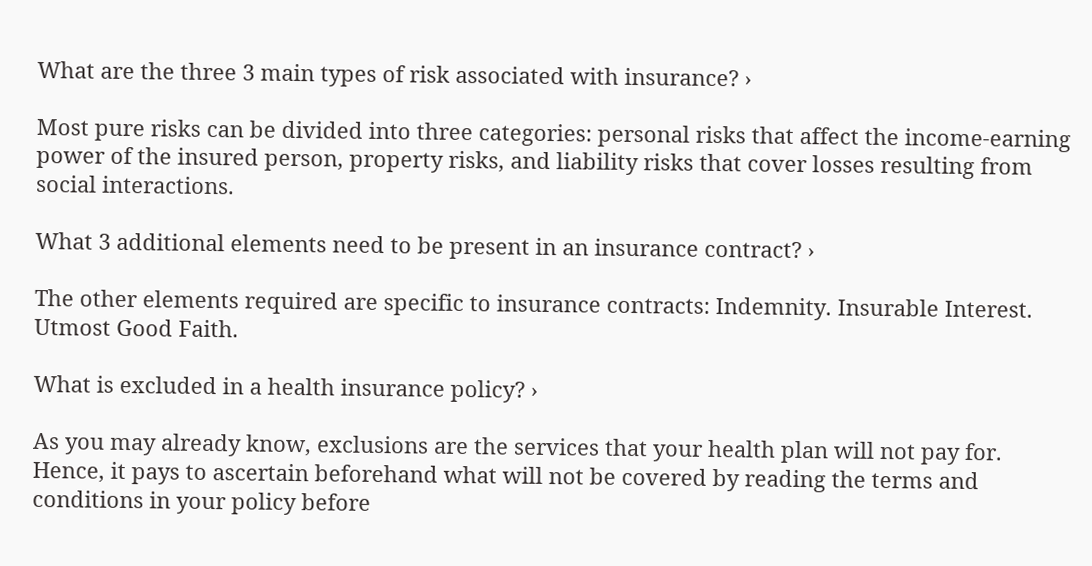What are the three 3 main types of risk associated with insurance? ›

Most pure risks can be divided into three categories: personal risks that affect the income-earning power of the insured person, property risks, and liability risks that cover losses resulting from social interactions.

What 3 additional elements need to be present in an insurance contract? ›

The other elements required are specific to insurance contracts: Indemnity. Insurable Interest. Utmost Good Faith.

What is excluded in a health insurance policy? ›

As you may already know, exclusions are the services that your health plan will not pay for. Hence, it pays to ascertain beforehand what will not be covered by reading the terms and conditions in your policy before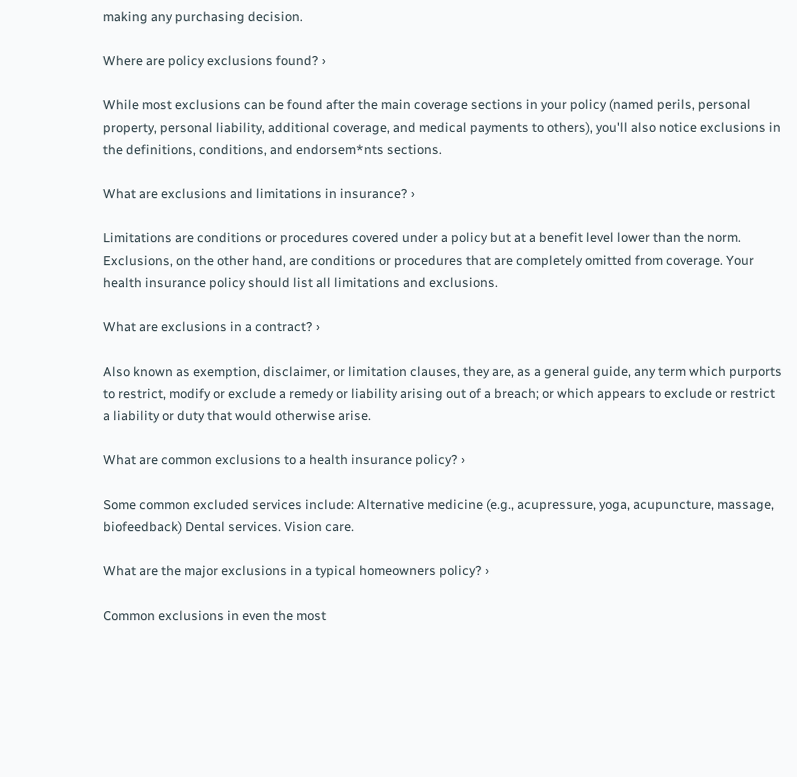making any purchasing decision.

Where are policy exclusions found? ›

While most exclusions can be found after the main coverage sections in your policy (named perils, personal property, personal liability, additional coverage, and medical payments to others), you'll also notice exclusions in the definitions, conditions, and endorsem*nts sections.

What are exclusions and limitations in insurance? ›

Limitations are conditions or procedures covered under a policy but at a benefit level lower than the norm. Exclusions, on the other hand, are conditions or procedures that are completely omitted from coverage. Your health insurance policy should list all limitations and exclusions.

What are exclusions in a contract? ›

Also known as exemption, disclaimer, or limitation clauses, they are, as a general guide, any term which purports to restrict, modify or exclude a remedy or liability arising out of a breach; or which appears to exclude or restrict a liability or duty that would otherwise arise.

What are common exclusions to a health insurance policy? ›

Some common excluded services include: Alternative medicine (e.g., acupressure, yoga, acupuncture, massage, biofeedback) Dental services. Vision care.

What are the major exclusions in a typical homeowners policy? ›

Common exclusions in even the most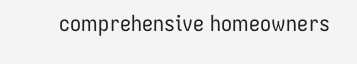comprehensive homeowners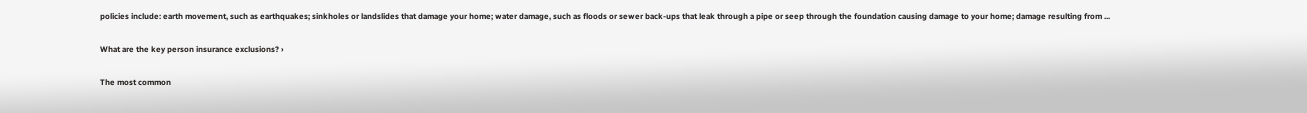policies include: earth movement, such as earthquakes; sinkholes or landslides that damage your home; water damage, such as floods or sewer back-ups that leak through a pipe or seep through the foundation causing damage to your home; damage resulting from ...

What are the key person insurance exclusions? ›

The most common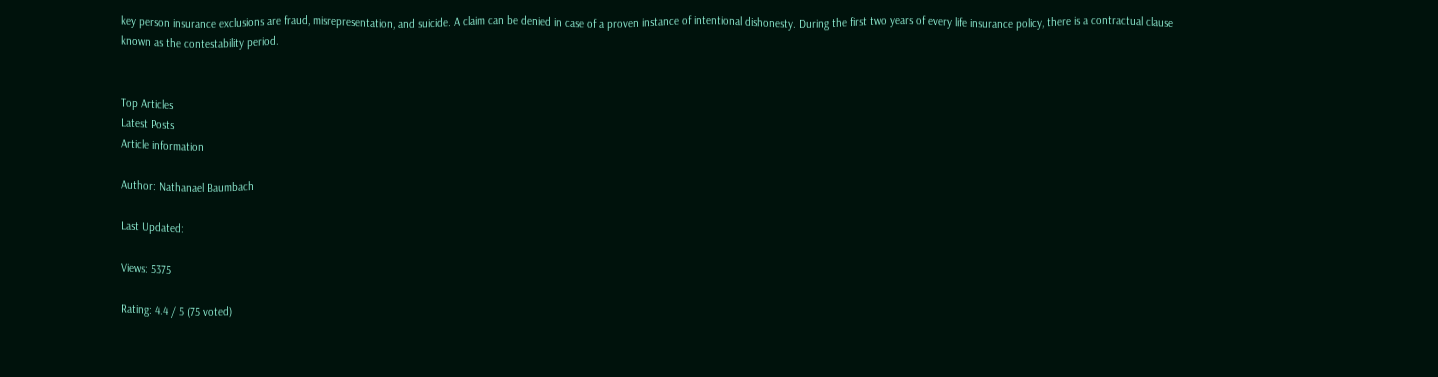key person insurance exclusions are fraud, misrepresentation, and suicide. A claim can be denied in case of a proven instance of intentional dishonesty. During the first two years of every life insurance policy, there is a contractual clause known as the contestability period.


Top Articles
Latest Posts
Article information

Author: Nathanael Baumbach

Last Updated:

Views: 5375

Rating: 4.4 / 5 (75 voted)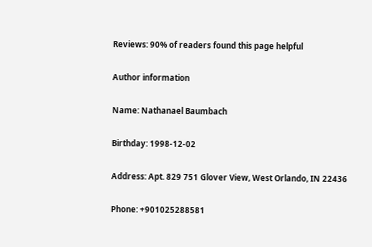Reviews: 90% of readers found this page helpful

Author information

Name: Nathanael Baumbach

Birthday: 1998-12-02

Address: Apt. 829 751 Glover View, West Orlando, IN 22436

Phone: +901025288581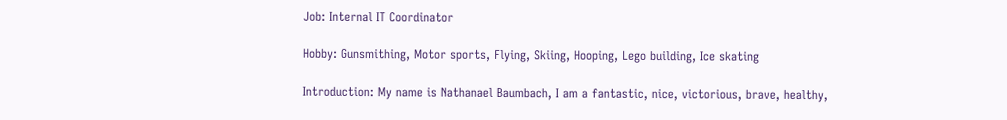Job: Internal IT Coordinator

Hobby: Gunsmithing, Motor sports, Flying, Skiing, Hooping, Lego building, Ice skating

Introduction: My name is Nathanael Baumbach, I am a fantastic, nice, victorious, brave, healthy,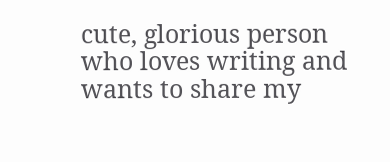cute, glorious person who loves writing and wants to share my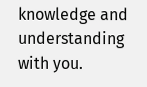knowledge and understanding with you.